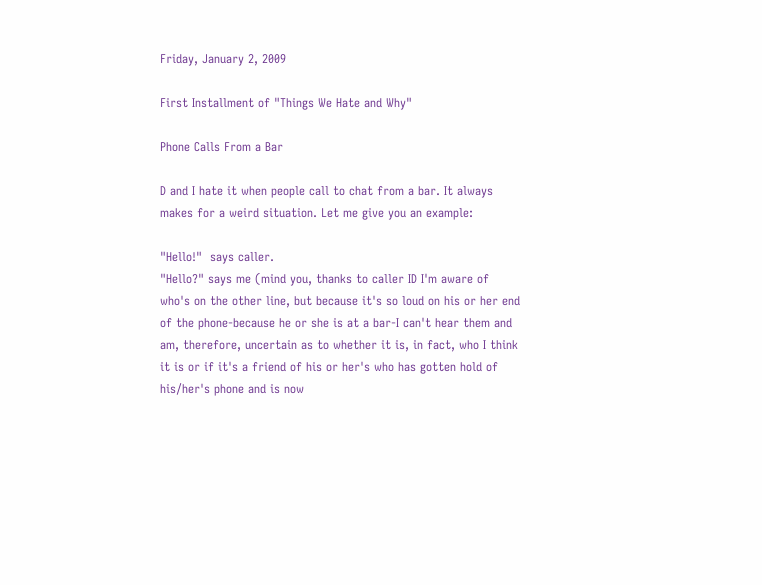Friday, January 2, 2009

First Installment of "Things We Hate and Why"

Phone Calls From a Bar

D and I hate it when people call to chat from a bar. It always makes for a weird situation. Let me give you an example:

"Hello!"  says caller.
"Hello?" says me (mind you, thanks to caller ID I'm aware of who's on the other line, but because it's so loud on his or her end of the phone-because he or she is at a bar-I can't hear them and am, therefore, uncertain as to whether it is, in fact, who I think it is or if it's a friend of his or her's who has gotten hold of his/her's phone and is now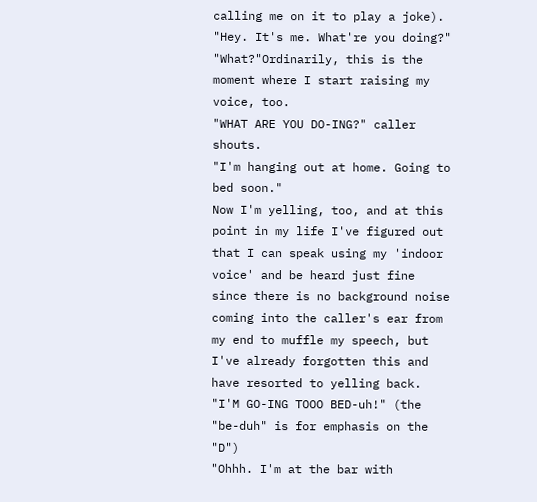calling me on it to play a joke).
"Hey. It's me. What're you doing?"
"What?"Ordinarily, this is the moment where I start raising my voice, too.
"WHAT ARE YOU DO-ING?" caller shouts.
"I'm hanging out at home. Going to bed soon."
Now I'm yelling, too, and at this point in my life I've figured out that I can speak using my 'indoor voice' and be heard just fine since there is no background noise coming into the caller's ear from my end to muffle my speech, but I've already forgotten this and have resorted to yelling back. "I'M GO-ING TOOO BED-uh!" (the "be-duh" is for emphasis on the "D")
"Ohhh. I'm at the bar with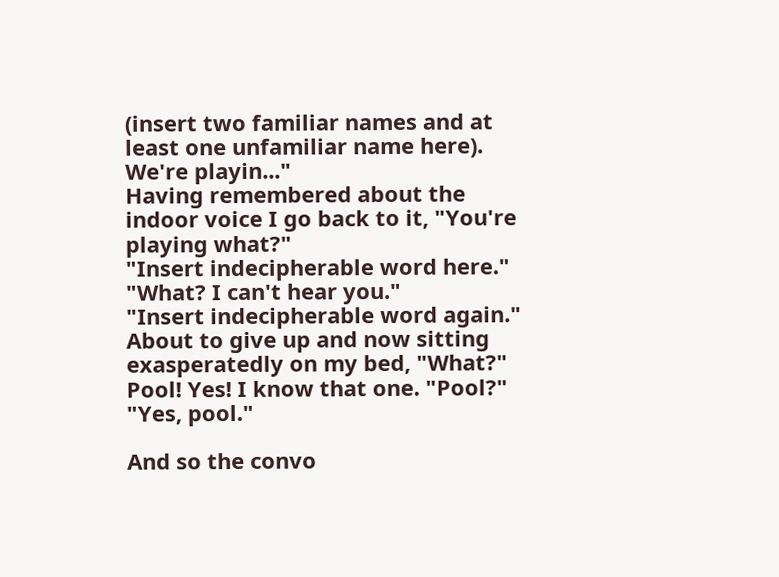(insert two familiar names and at least one unfamiliar name here). We're playin..."
Having remembered about the indoor voice I go back to it, "You're playing what?"
"Insert indecipherable word here."
"What? I can't hear you."
"Insert indecipherable word again."
About to give up and now sitting exasperatedly on my bed, "What?"
Pool! Yes! I know that one. "Pool?"
"Yes, pool."

And so the convo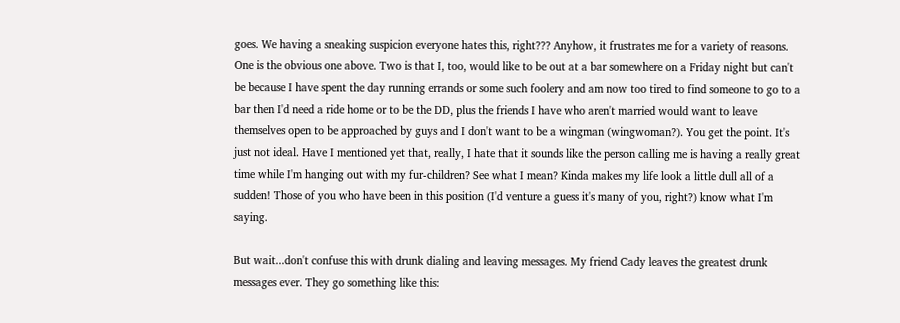goes. We having a sneaking suspicion everyone hates this, right??? Anyhow, it frustrates me for a variety of reasons. One is the obvious one above. Two is that I, too, would like to be out at a bar somewhere on a Friday night but can't be because I have spent the day running errands or some such foolery and am now too tired to find someone to go to a bar then I'd need a ride home or to be the DD, plus the friends I have who aren't married would want to leave themselves open to be approached by guys and I don't want to be a wingman (wingwoman?). You get the point. It's just not ideal. Have I mentioned yet that, really, I hate that it sounds like the person calling me is having a really great time while I'm hanging out with my fur-children? See what I mean? Kinda makes my life look a little dull all of a sudden! Those of you who have been in this position (I'd venture a guess it's many of you, right?) know what I'm saying.

But wait...don't confuse this with drunk dialing and leaving messages. My friend Cady leaves the greatest drunk messages ever. They go something like this: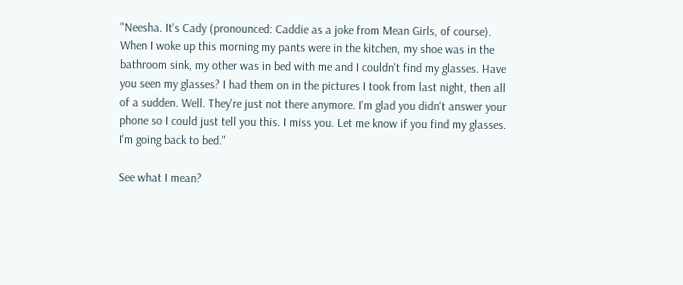"Neesha. It's Cady (pronounced: Caddie as a joke from Mean Girls, of course). When I woke up this morning my pants were in the kitchen, my shoe was in the bathroom sink, my other was in bed with me and I couldn't find my glasses. Have you seen my glasses? I had them on in the pictures I took from last night, then all of a sudden. Well. They're just not there anymore. I'm glad you didn't answer your phone so I could just tell you this. I miss you. Let me know if you find my glasses. I'm going back to bed."

See what I mean?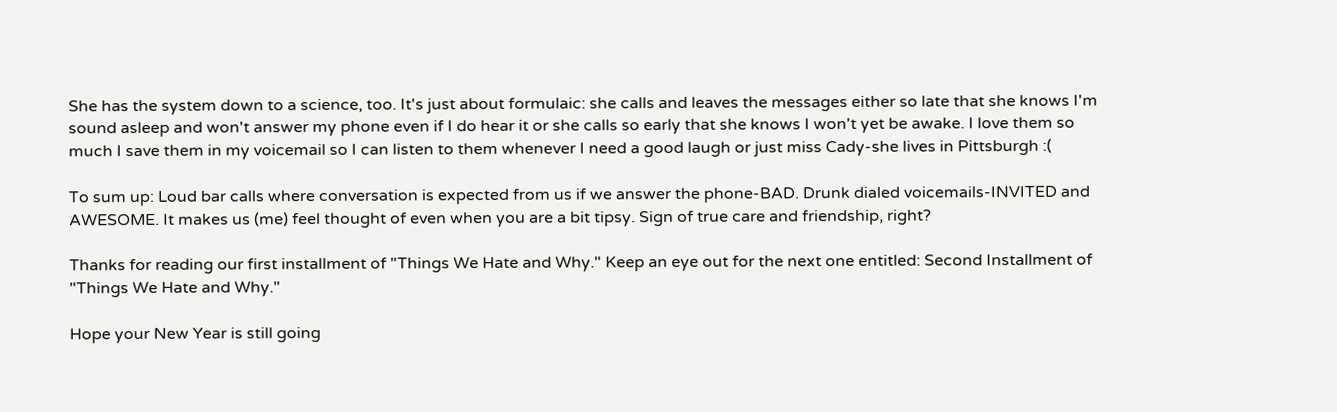She has the system down to a science, too. It's just about formulaic: she calls and leaves the messages either so late that she knows I'm sound asleep and won't answer my phone even if I do hear it or she calls so early that she knows I won't yet be awake. I love them so much I save them in my voicemail so I can listen to them whenever I need a good laugh or just miss Cady-she lives in Pittsburgh :(

To sum up: Loud bar calls where conversation is expected from us if we answer the phone-BAD. Drunk dialed voicemails-INVITED and AWESOME. It makes us (me) feel thought of even when you are a bit tipsy. Sign of true care and friendship, right?

Thanks for reading our first installment of "Things We Hate and Why." Keep an eye out for the next one entitled: Second Installment of "Things We Hate and Why."

Hope your New Year is still going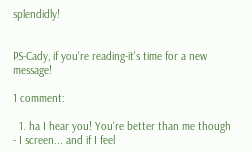splendidly!


PS-Cady, if you're reading-it's time for a new message!

1 comment:

  1. ha I hear you! You're better than me though - I screen... and if I feel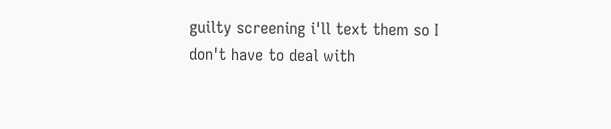guilty screening i'll text them so I don't have to deal with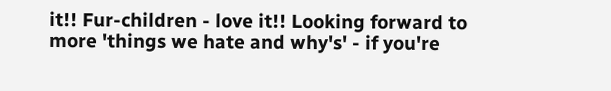it!! Fur-children - love it!! Looking forward to more 'things we hate and why's' - if you're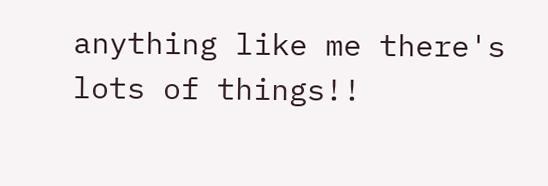anything like me there's lots of things!!